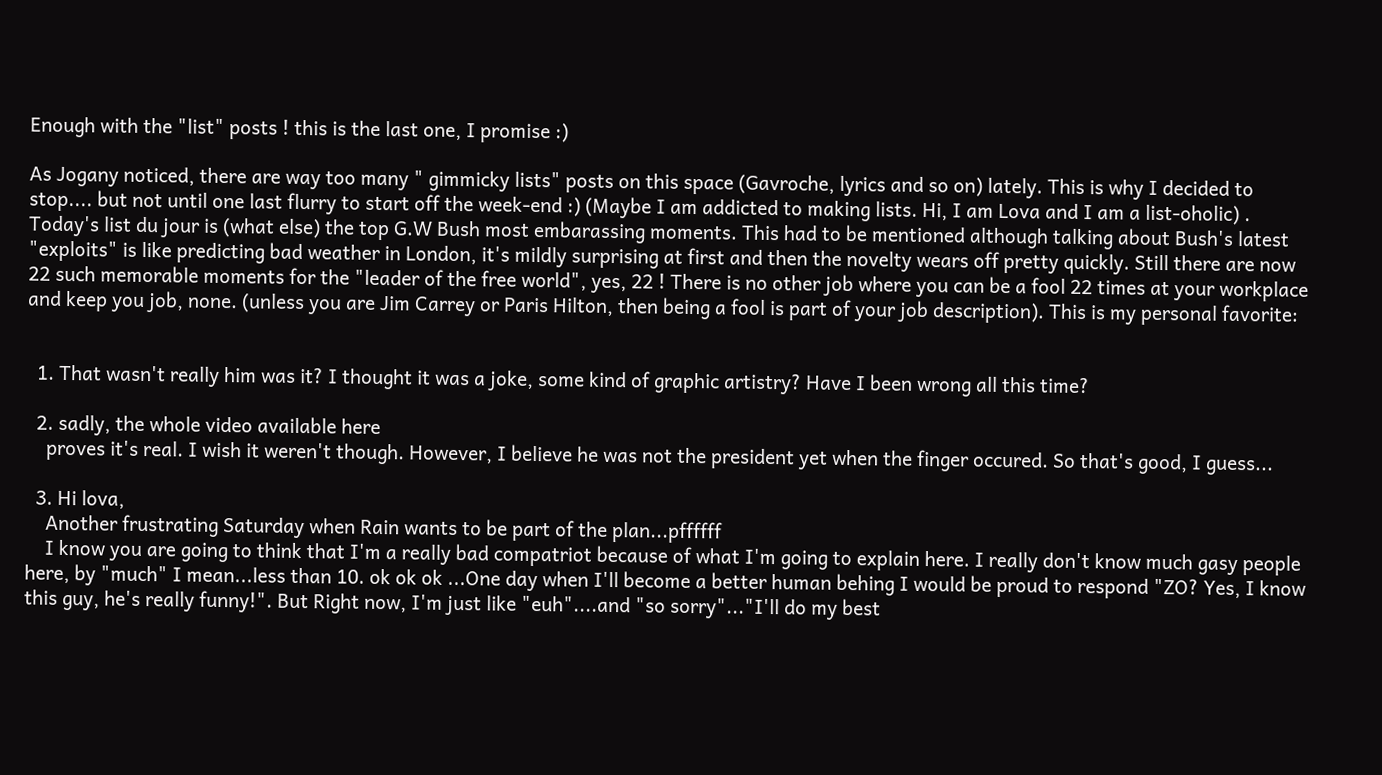Enough with the "list" posts ! this is the last one, I promise :)

As Jogany noticed, there are way too many " gimmicky lists" posts on this space (Gavroche, lyrics and so on) lately. This is why I decided to stop.... but not until one last flurry to start off the week-end :) (Maybe I am addicted to making lists. Hi, I am Lova and I am a list-oholic) . Today's list du jour is (what else) the top G.W Bush most embarassing moments. This had to be mentioned although talking about Bush's latest "exploits" is like predicting bad weather in London, it's mildly surprising at first and then the novelty wears off pretty quickly. Still there are now 22 such memorable moments for the "leader of the free world", yes, 22 ! There is no other job where you can be a fool 22 times at your workplace and keep you job, none. (unless you are Jim Carrey or Paris Hilton, then being a fool is part of your job description). This is my personal favorite:


  1. That wasn't really him was it? I thought it was a joke, some kind of graphic artistry? Have I been wrong all this time?

  2. sadly, the whole video available here
    proves it's real. I wish it weren't though. However, I believe he was not the president yet when the finger occured. So that's good, I guess...

  3. Hi lova,
    Another frustrating Saturday when Rain wants to be part of the plan...pffffff
    I know you are going to think that I'm a really bad compatriot because of what I'm going to explain here. I really don't know much gasy people here, by "much" I mean...less than 10. ok ok ok ...One day when I'll become a better human behing I would be proud to respond "ZO? Yes, I know this guy, he's really funny!". But Right now, I'm just like "euh"....and "so sorry"..."I'll do my best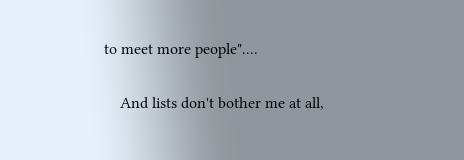to meet more people"....

    And lists don't bother me at all,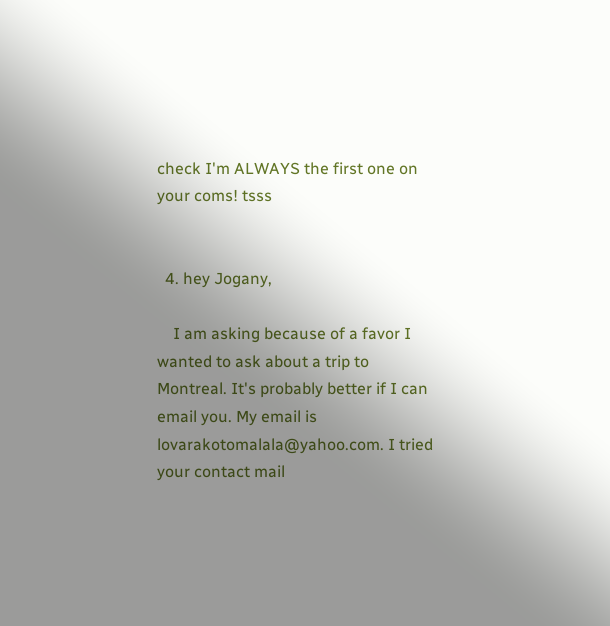check I'm ALWAYS the first one on your coms! tsss


  4. hey Jogany,

    I am asking because of a favor I wanted to ask about a trip to Montreal. It's probably better if I can email you. My email is lovarakotomalala@yahoo.com. I tried your contact mail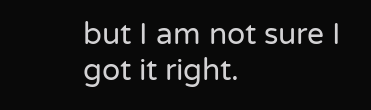but I am not sure I got it right.